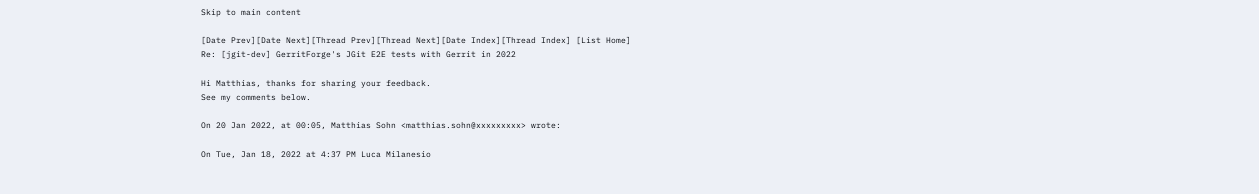Skip to main content

[Date Prev][Date Next][Thread Prev][Thread Next][Date Index][Thread Index] [List Home]
Re: [jgit-dev] GerritForge's JGit E2E tests with Gerrit in 2022

Hi Matthias, thanks for sharing your feedback.
See my comments below.

On 20 Jan 2022, at 00:05, Matthias Sohn <matthias.sohn@xxxxxxxxx> wrote:

On Tue, Jan 18, 2022 at 4:37 PM Luca Milanesio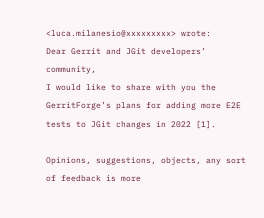<luca.milanesio@xxxxxxxxx> wrote:
Dear Gerrit and JGit developers’ community,
I would like to share with you the GerritForge’s plans for adding more E2E tests to JGit changes in 2022 [1].

Opinions, suggestions, objects, any sort of feedback is more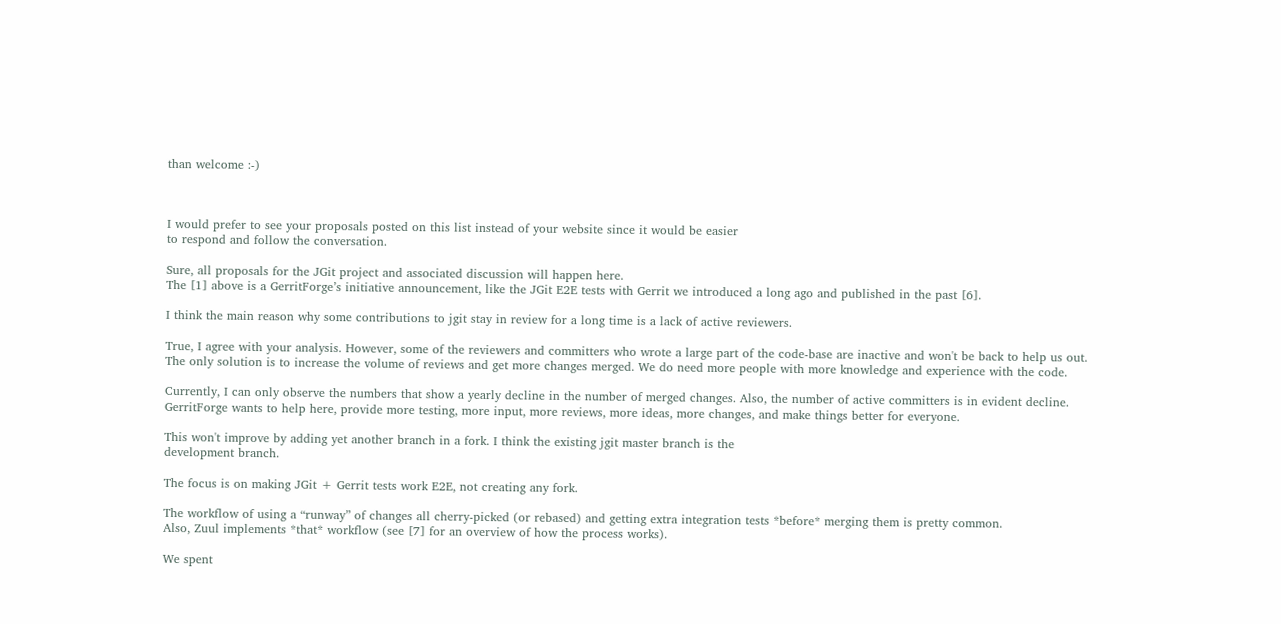than welcome :-)



I would prefer to see your proposals posted on this list instead of your website since it would be easier
to respond and follow the conversation.

Sure, all proposals for the JGit project and associated discussion will happen here.
The [1] above is a GerritForge’s initiative announcement, like the JGit E2E tests with Gerrit we introduced a long ago and published in the past [6].

I think the main reason why some contributions to jgit stay in review for a long time is a lack of active reviewers.

True, I agree with your analysis. However, some of the reviewers and committers who wrote a large part of the code-base are inactive and won't be back to help us out.
The only solution is to increase the volume of reviews and get more changes merged. We do need more people with more knowledge and experience with the code.

Currently, I can only observe the numbers that show a yearly decline in the number of merged changes. Also, the number of active committers is in evident decline.
GerritForge wants to help here, provide more testing, more input, more reviews, more ideas, more changes, and make things better for everyone.

This won't improve by adding yet another branch in a fork. I think the existing jgit master branch is the
development branch.

The focus is on making JGit + Gerrit tests work E2E, not creating any fork.

The workflow of using a “runway” of changes all cherry-picked (or rebased) and getting extra integration tests *before* merging them is pretty common.
Also, Zuul implements *that* workflow (see [7] for an overview of how the process works).

We spent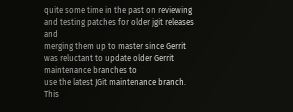quite some time in the past on reviewing and testing patches for older jgit releases and
merging them up to master since Gerrit was reluctant to update older Gerrit maintenance branches to
use the latest JGit maintenance branch.  This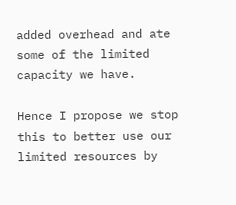added overhead and ate some of the limited capacity we have.

Hence I propose we stop this to better use our limited resources by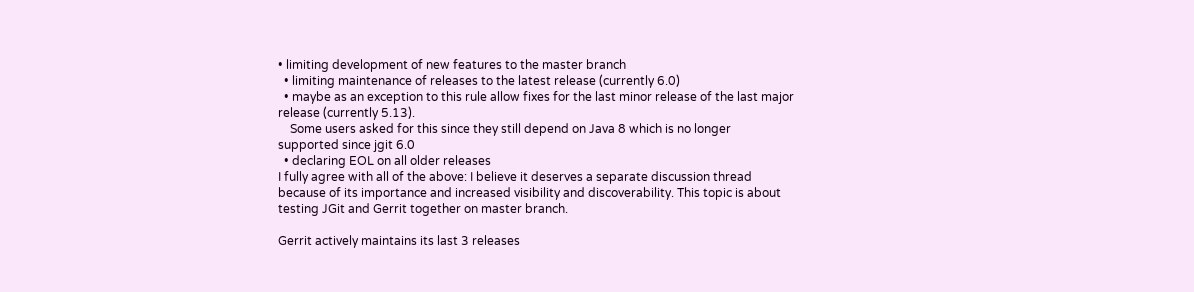• limiting development of new features to the master branch
  • limiting maintenance of releases to the latest release (currently 6.0)
  • maybe as an exception to this rule allow fixes for the last minor release of the last major release (currently 5.13).
    Some users asked for this since they still depend on Java 8 which is no longer supported since jgit 6.0
  • declaring EOL on all older releases
I fully agree with all of the above: I believe it deserves a separate discussion thread because of its importance and increased visibility and discoverability. This topic is about testing JGit and Gerrit together on master branch.

Gerrit actively maintains its last 3 releases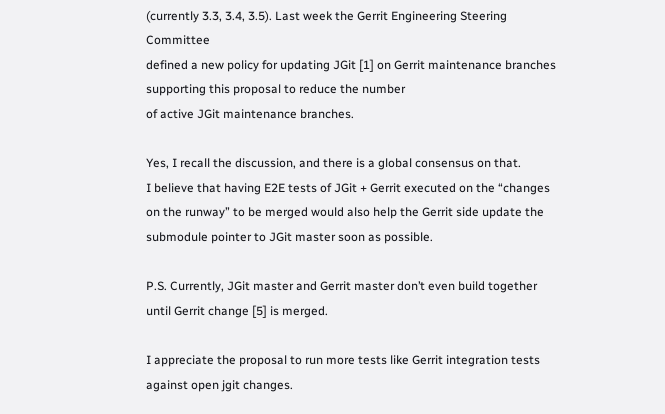(currently 3.3, 3.4, 3.5). Last week the Gerrit Engineering Steering Committee
defined a new policy for updating JGit [1] on Gerrit maintenance branches supporting this proposal to reduce the number
of active JGit maintenance branches.

Yes, I recall the discussion, and there is a global consensus on that.
I believe that having E2E tests of JGit + Gerrit executed on the “changes on the runway” to be merged would also help the Gerrit side update the submodule pointer to JGit master soon as possible.

P.S. Currently, JGit master and Gerrit master don’t even build together until Gerrit change [5] is merged.

I appreciate the proposal to run more tests like Gerrit integration tests against open jgit changes.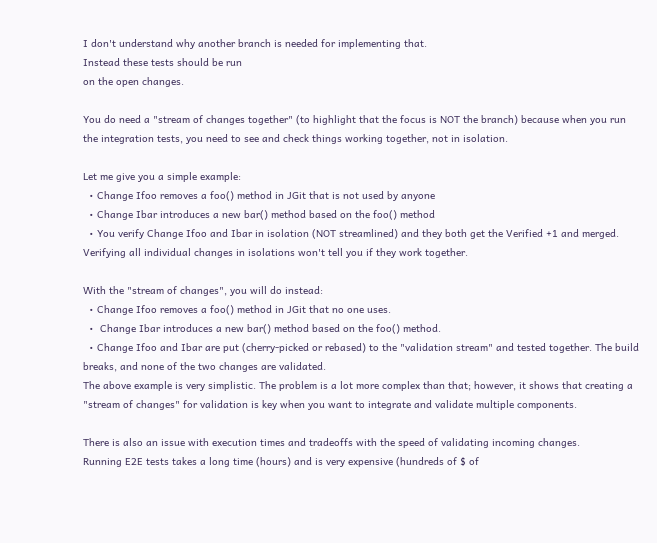I don't understand why another branch is needed for implementing that.
Instead these tests should be run
on the open changes.

You do need a "stream of changes together" (to highlight that the focus is NOT the branch) because when you run the integration tests, you need to see and check things working together, not in isolation.

Let me give you a simple example:
  • Change Ifoo removes a foo() method in JGit that is not used by anyone
  • Change Ibar introduces a new bar() method based on the foo() method
  • You verify Change Ifoo and Ibar in isolation (NOT streamlined) and they both get the Verified +1 and merged.
Verifying all individual changes in isolations won't tell you if they work together.

With the "stream of changes", you will do instead:
  • Change Ifoo removes a foo() method in JGit that no one uses.
  •  Change Ibar introduces a new bar() method based on the foo() method.
  • Change Ifoo and Ibar are put (cherry-picked or rebased) to the "validation stream" and tested together. The build breaks, and none of the two changes are validated.
The above example is very simplistic. The problem is a lot more complex than that; however, it shows that creating a "stream of changes" for validation is key when you want to integrate and validate multiple components.

There is also an issue with execution times and tradeoffs with the speed of validating incoming changes.
Running E2E tests takes a long time (hours) and is very expensive (hundreds of $ of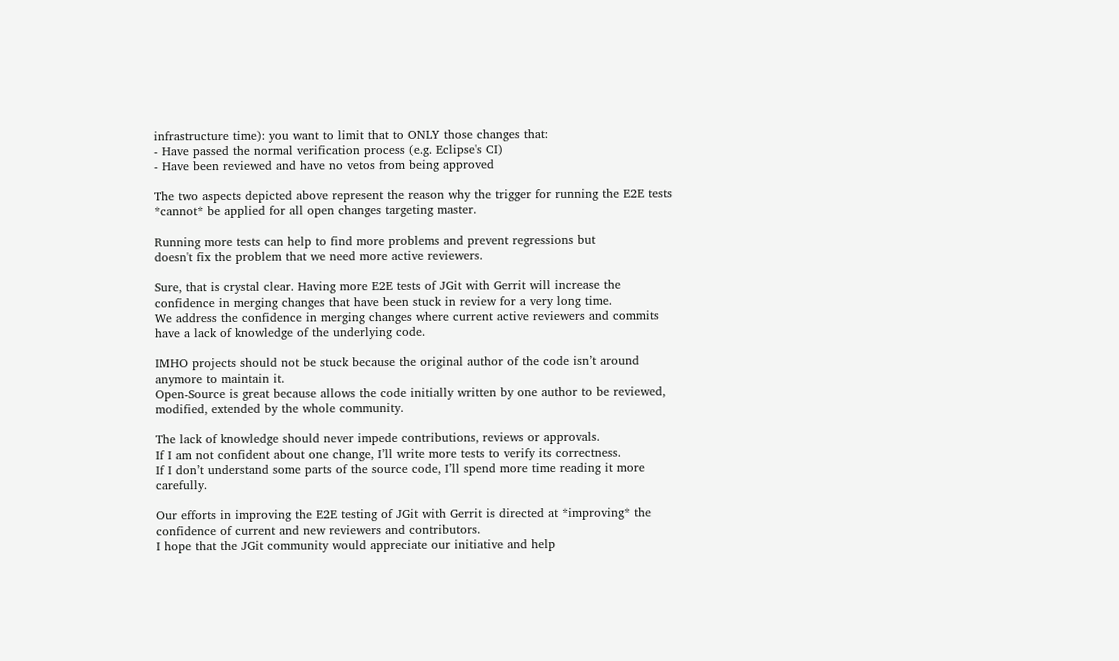infrastructure time): you want to limit that to ONLY those changes that:
- Have passed the normal verification process (e.g. Eclipse's CI)
- Have been reviewed and have no vetos from being approved

The two aspects depicted above represent the reason why the trigger for running the E2E tests *cannot* be applied for all open changes targeting master.

Running more tests can help to find more problems and prevent regressions but
doesn't fix the problem that we need more active reviewers.

Sure, that is crystal clear. Having more E2E tests of JGit with Gerrit will increase the confidence in merging changes that have been stuck in review for a very long time.
We address the confidence in merging changes where current active reviewers and commits have a lack of knowledge of the underlying code.

IMHO projects should not be stuck because the original author of the code isn’t around anymore to maintain it.
Open-Source is great because allows the code initially written by one author to be reviewed, modified, extended by the whole community.

The lack of knowledge should never impede contributions, reviews or approvals.
If I am not confident about one change, I’ll write more tests to verify its correctness.
If I don’t understand some parts of the source code, I’ll spend more time reading it more carefully.

Our efforts in improving the E2E testing of JGit with Gerrit is directed at *improving* the confidence of current and new reviewers and contributors.
I hope that the JGit community would appreciate our initiative and help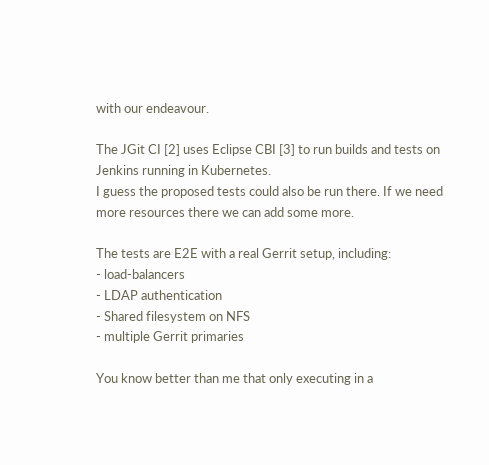with our endeavour.

The JGit CI [2] uses Eclipse CBI [3] to run builds and tests on Jenkins running in Kubernetes.
I guess the proposed tests could also be run there. If we need more resources there we can add some more.

The tests are E2E with a real Gerrit setup, including:
- load-balancers
- LDAP authentication
- Shared filesystem on NFS
- multiple Gerrit primaries

You know better than me that only executing in a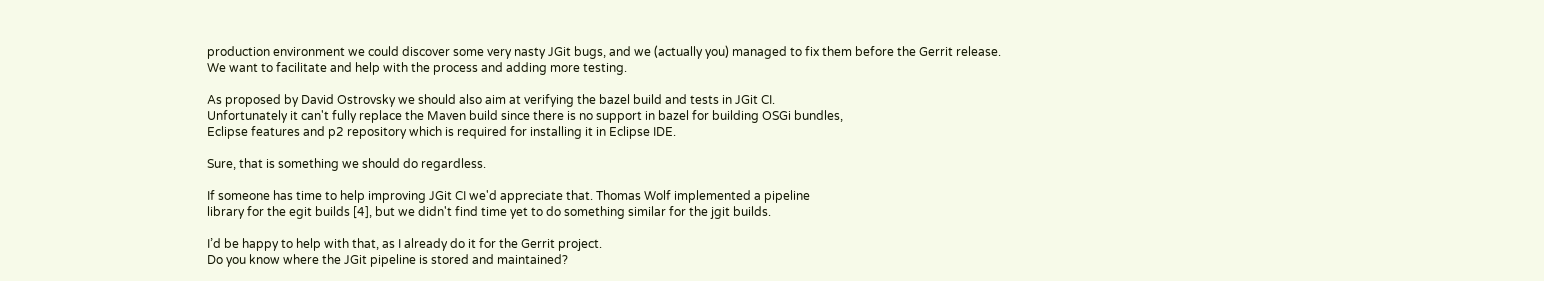production environment we could discover some very nasty JGit bugs, and we (actually you) managed to fix them before the Gerrit release.
We want to facilitate and help with the process and adding more testing.

As proposed by David Ostrovsky we should also aim at verifying the bazel build and tests in JGit CI.
Unfortunately it can't fully replace the Maven build since there is no support in bazel for building OSGi bundles,
Eclipse features and p2 repository which is required for installing it in Eclipse IDE.

Sure, that is something we should do regardless.

If someone has time to help improving JGit CI we'd appreciate that. Thomas Wolf implemented a pipeline
library for the egit builds [4], but we didn't find time yet to do something similar for the jgit builds.

I’d be happy to help with that, as I already do it for the Gerrit project.
Do you know where the JGit pipeline is stored and maintained?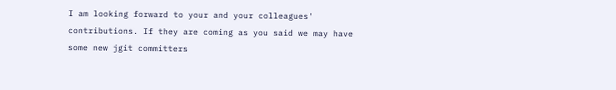I am looking forward to your and your colleagues' contributions. If they are coming as you said we may have
some new jgit committers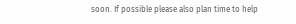soon. If possible please also plan time to help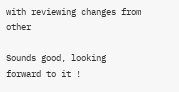with reviewing changes from other

Sounds good, looking forward to it !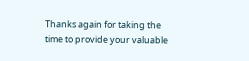Thanks again for taking the time to provide your valuable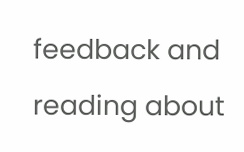feedback and reading about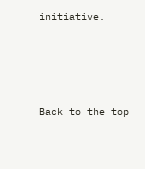initiative.




Back to the top